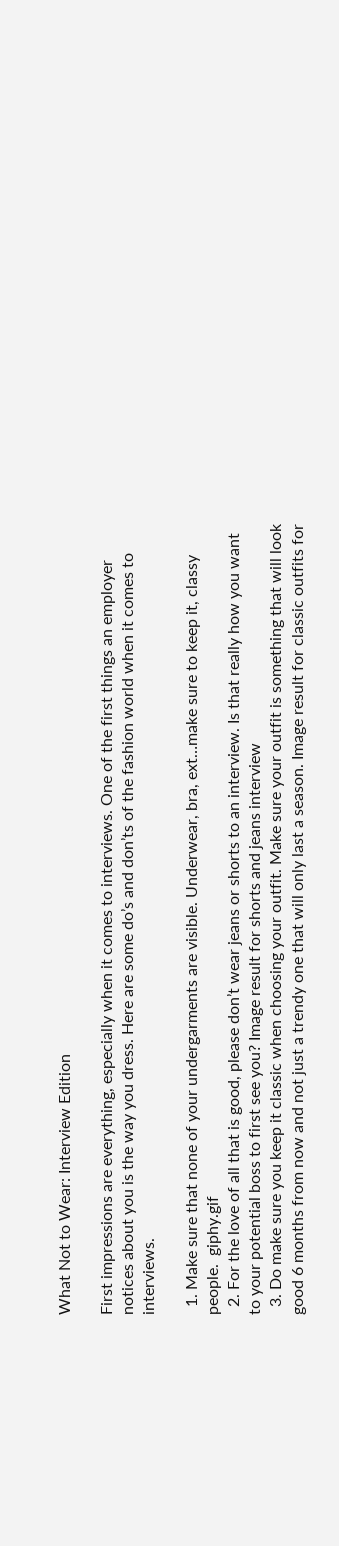What Not to Wear: Interview Edition

First impressions are everything, especially when it comes to interviews. One of the first things an employer notices about you is the way you dress. Here are some do’s and don’ts of the fashion world when it comes to interviews.

  1. Make sure that none of your undergarments are visible. Underwear, bra, ext…make sure to keep it, classy people.  giphy.gif
  2. For the love of all that is good, please don’t wear jeans or shorts to an interview. Is that really how you want to your potential boss to first see you? Image result for shorts and jeans interview
  3. Do make sure you keep it classic when choosing your outfit. Make sure your outfit is something that will look good 6 months from now and not just a trendy one that will only last a season. Image result for classic outfits for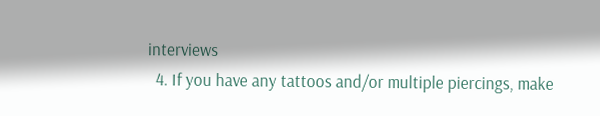interviews
  4. If you have any tattoos and/or multiple piercings, make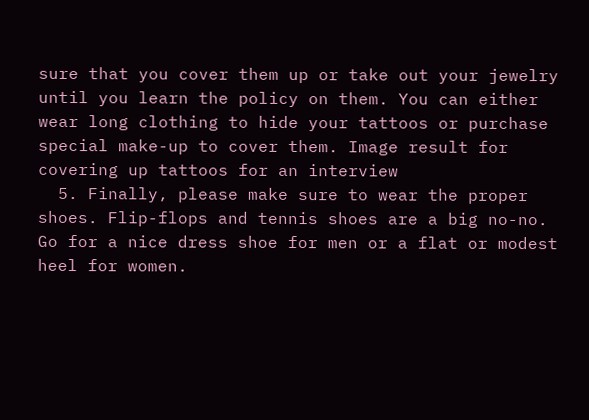sure that you cover them up or take out your jewelry until you learn the policy on them. You can either wear long clothing to hide your tattoos or purchase special make-up to cover them. Image result for covering up tattoos for an interview
  5. Finally, please make sure to wear the proper shoes. Flip-flops and tennis shoes are a big no-no. Go for a nice dress shoe for men or a flat or modest heel for women.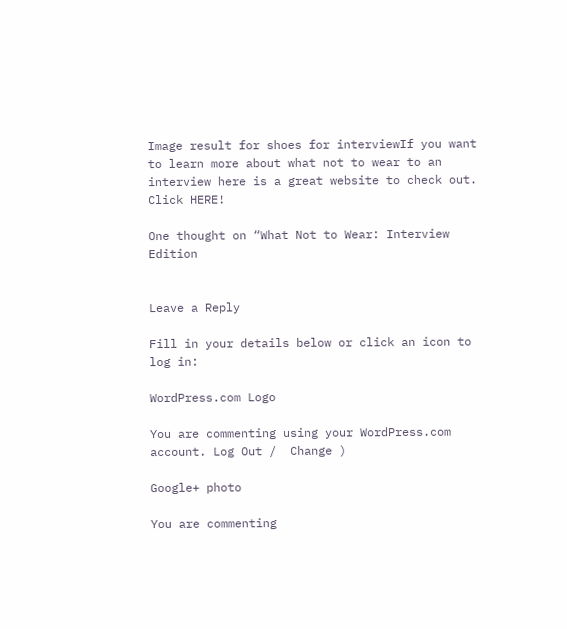Image result for shoes for interviewIf you want to learn more about what not to wear to an interview here is a great website to check out. Click HERE!

One thought on “What Not to Wear: Interview Edition


Leave a Reply

Fill in your details below or click an icon to log in:

WordPress.com Logo

You are commenting using your WordPress.com account. Log Out /  Change )

Google+ photo

You are commenting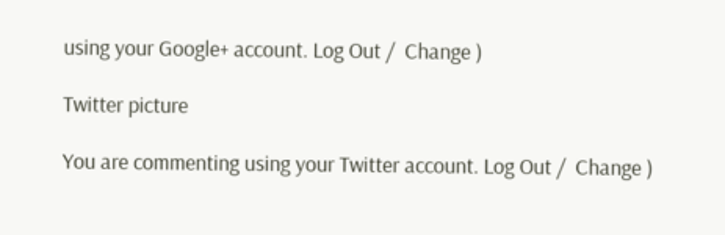using your Google+ account. Log Out /  Change )

Twitter picture

You are commenting using your Twitter account. Log Out /  Change )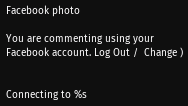Facebook photo

You are commenting using your Facebook account. Log Out /  Change )


Connecting to %s